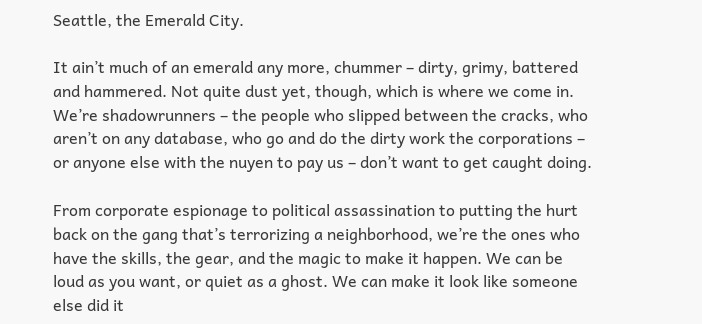Seattle, the Emerald City.

It ain’t much of an emerald any more, chummer – dirty, grimy, battered and hammered. Not quite dust yet, though, which is where we come in. We’re shadowrunners – the people who slipped between the cracks, who aren’t on any database, who go and do the dirty work the corporations – or anyone else with the nuyen to pay us – don’t want to get caught doing.

From corporate espionage to political assassination to putting the hurt back on the gang that’s terrorizing a neighborhood, we’re the ones who have the skills, the gear, and the magic to make it happen. We can be loud as you want, or quiet as a ghost. We can make it look like someone else did it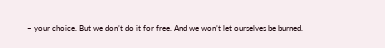– your choice. But we don’t do it for free. And we won’t let ourselves be burned.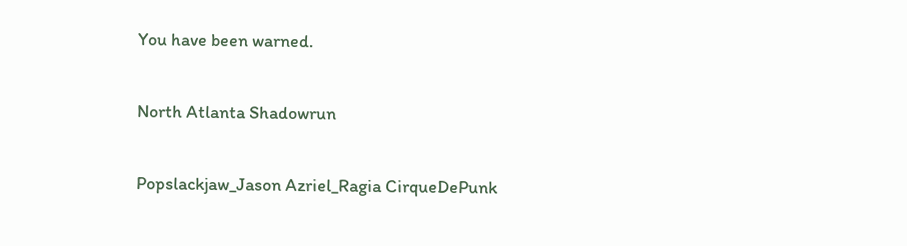You have been warned.

North Atlanta Shadowrun

Popslackjaw_Jason Azriel_Ragia CirqueDePunk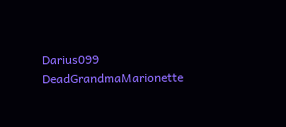Darius099 DeadGrandmaMarionette